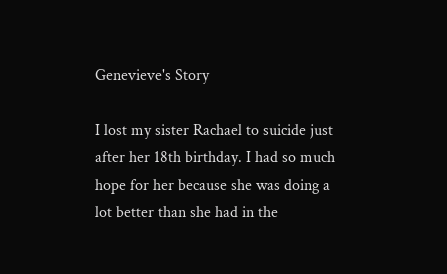Genevieve's Story

I lost my sister Rachael to suicide just after her 18th birthday. I had so much hope for her because she was doing a lot better than she had in the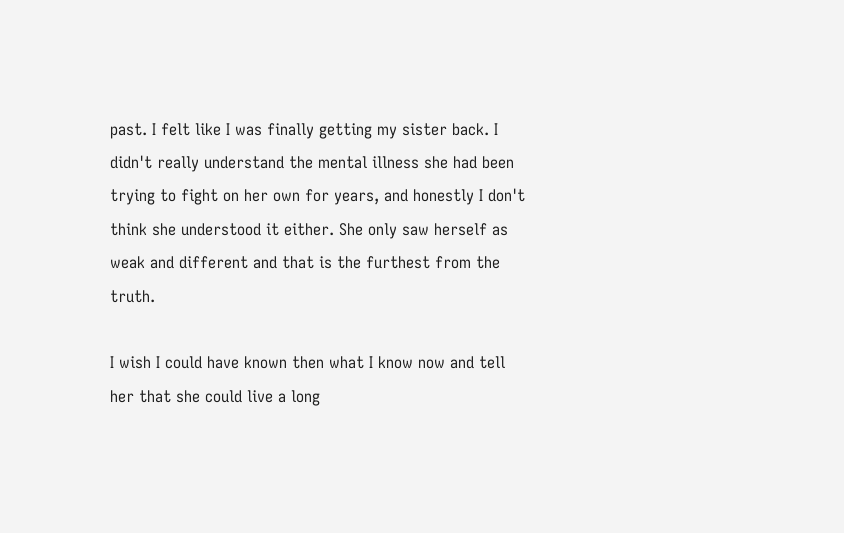past. I felt like I was finally getting my sister back. I didn't really understand the mental illness she had been trying to fight on her own for years, and honestly I don't think she understood it either. She only saw herself as weak and different and that is the furthest from the truth.

I wish I could have known then what I know now and tell her that she could live a long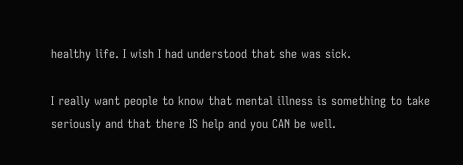healthy life. I wish I had understood that she was sick.

I really want people to know that mental illness is something to take seriously and that there IS help and you CAN be well.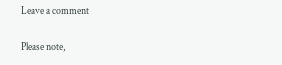Leave a comment

Please note,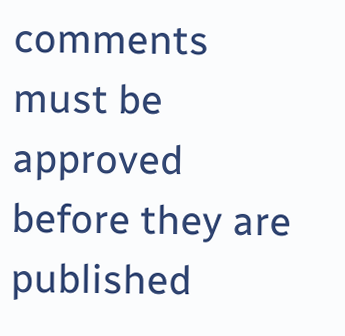comments must be approved before they are published